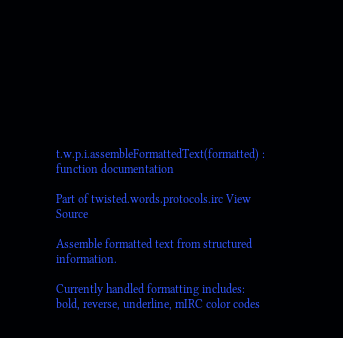t.w.p.i.assembleFormattedText(formatted) : function documentation

Part of twisted.words.protocols.irc View Source

Assemble formatted text from structured information.

Currently handled formatting includes: bold, reverse, underline, mIRC color codes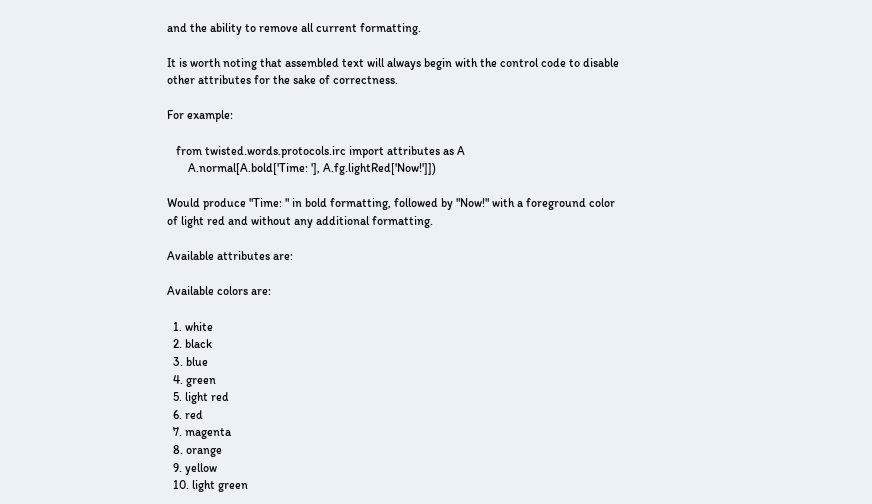and the ability to remove all current formatting.

It is worth noting that assembled text will always begin with the control code to disable other attributes for the sake of correctness.

For example:

   from twisted.words.protocols.irc import attributes as A
       A.normal[A.bold['Time: '], A.fg.lightRed['Now!']])

Would produce "Time: " in bold formatting, followed by "Now!" with a foreground color of light red and without any additional formatting.

Available attributes are:

Available colors are:

  1. white
  2. black
  3. blue
  4. green
  5. light red
  6. red
  7. magenta
  8. orange
  9. yellow
  10. light green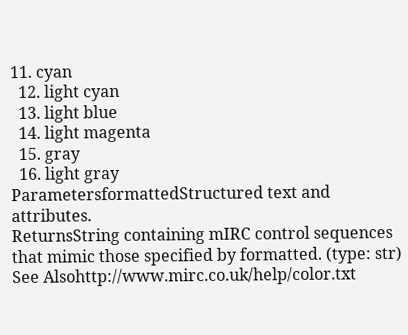11. cyan
  12. light cyan
  13. light blue
  14. light magenta
  15. gray
  16. light gray
ParametersformattedStructured text and attributes.
ReturnsString containing mIRC control sequences that mimic those specified by formatted. (type: str)
See Alsohttp://www.mirc.co.uk/help/color.txt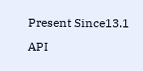Present Since13.1
API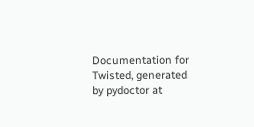Documentation for Twisted, generated by pydoctor at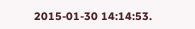2015-01-30 14:14:53.